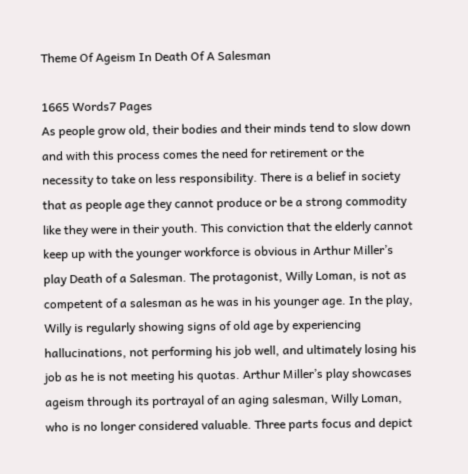Theme Of Ageism In Death Of A Salesman

1665 Words7 Pages
As people grow old, their bodies and their minds tend to slow down and with this process comes the need for retirement or the necessity to take on less responsibility. There is a belief in society that as people age they cannot produce or be a strong commodity like they were in their youth. This conviction that the elderly cannot keep up with the younger workforce is obvious in Arthur Miller’s play Death of a Salesman. The protagonist, Willy Loman, is not as competent of a salesman as he was in his younger age. In the play, Willy is regularly showing signs of old age by experiencing hallucinations, not performing his job well, and ultimately losing his job as he is not meeting his quotas. Arthur Miller’s play showcases ageism through its portrayal of an aging salesman, Willy Loman, who is no longer considered valuable. Three parts focus and depict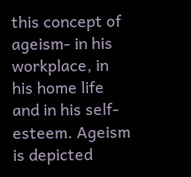this concept of ageism- in his workplace, in his home life and in his self-esteem. Ageism is depicted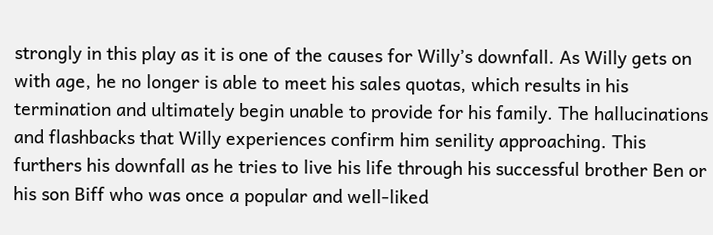strongly in this play as it is one of the causes for Willy’s downfall. As Willy gets on with age, he no longer is able to meet his sales quotas, which results in his termination and ultimately begin unable to provide for his family. The hallucinations and flashbacks that Willy experiences confirm him senility approaching. This furthers his downfall as he tries to live his life through his successful brother Ben or his son Biff who was once a popular and well-liked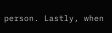person. Lastly, when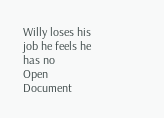Willy loses his job he feels he has no
Open Document